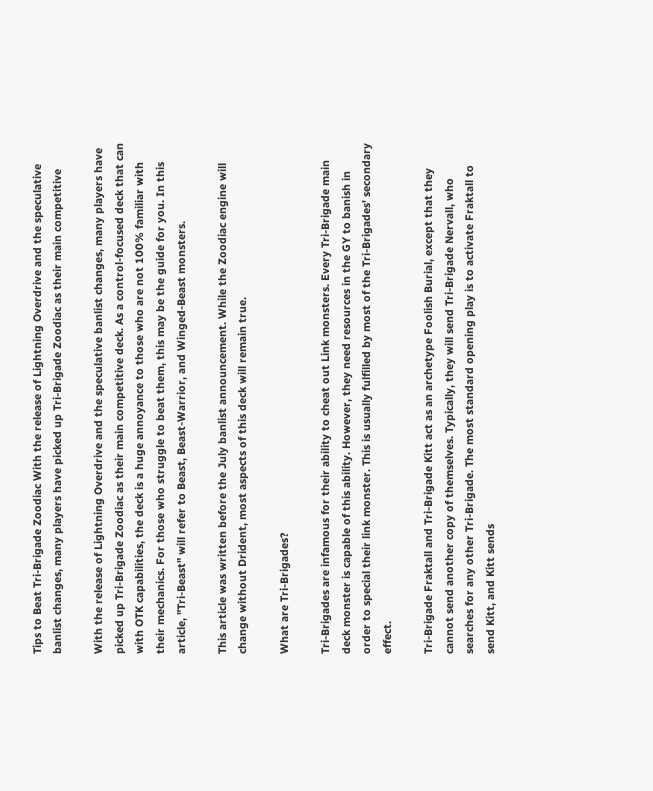Tips to Beat Tri-Brigade Zoodiac With the release of Lightning Overdrive and the speculative banlist changes, many players have picked up Tri-Brigade Zoodiac as their main competitive

With the release of Lightning Overdrive and the speculative banlist changes, many players have picked up Tri-Brigade Zoodiac as their main competitive deck. As a control-focused deck that can with OTK capabilities, the deck is a huge annoyance to those who are not 100% familiar with their mechanics. For those who struggle to beat them, this may be the guide for you. In this article, "Tri-Beast" will refer to Beast, Beast-Warrior, and Winged-Beast monsters.

This article was written before the July banlist announcement. While the Zoodiac engine will change without Drident, most aspects of this deck will remain true.

What are Tri-Brigades?

Tri-Brigades are infamous for their ability to cheat out Link monsters. Every Tri-Brigade main deck monster is capable of this ability. However, they need resources in the GY to banish in order to special their link monster. This is usually fulfilled by most of the Tri-Brigades' secondary effect.

Tri-Brigade Fraktall and Tri-Brigade Kitt act as an archetype Foolish Burial, except that they cannot send another copy of themselves. Typically, they will send Tri-Brigade Nervall, who searches for any other Tri-Brigade. The most standard opening play is to activate Fraktall to send Kitt, and Kitt sends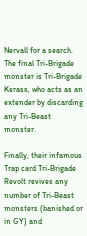Nervall for a search. The final Tri-Brigade monster is Tri-Brigade Kerass, who acts as an extender by discarding any Tri-Beast monster.

Finally, their infamous Trap card Tri-Brigade Revolt revives any number of Tri-Beast monsters (banished or in GY) and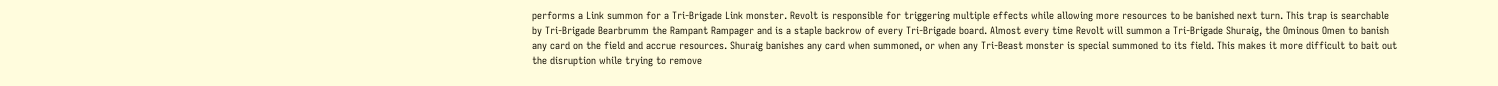performs a Link summon for a Tri-Brigade Link monster. Revolt is responsible for triggering multiple effects while allowing more resources to be banished next turn. This trap is searchable by Tri-Brigade Bearbrumm the Rampant Rampager and is a staple backrow of every Tri-Brigade board. Almost every time Revolt will summon a Tri-Brigade Shuraig, the Ominous Omen to banish any card on the field and accrue resources. Shuraig banishes any card when summoned, or when any Tri-Beast monster is special summoned to its field. This makes it more difficult to bait out the disruption while trying to remove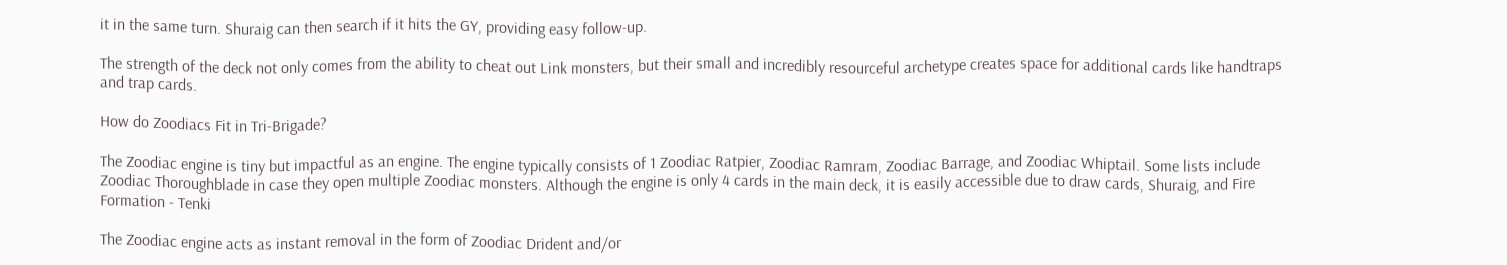it in the same turn. Shuraig can then search if it hits the GY, providing easy follow-up.

The strength of the deck not only comes from the ability to cheat out Link monsters, but their small and incredibly resourceful archetype creates space for additional cards like handtraps and trap cards.

How do Zoodiacs Fit in Tri-Brigade?

The Zoodiac engine is tiny but impactful as an engine. The engine typically consists of 1 Zoodiac Ratpier, Zoodiac Ramram, Zoodiac Barrage, and Zoodiac Whiptail. Some lists include Zoodiac Thoroughblade in case they open multiple Zoodiac monsters. Although the engine is only 4 cards in the main deck, it is easily accessible due to draw cards, Shuraig, and Fire Formation - Tenki

The Zoodiac engine acts as instant removal in the form of Zoodiac Drident and/or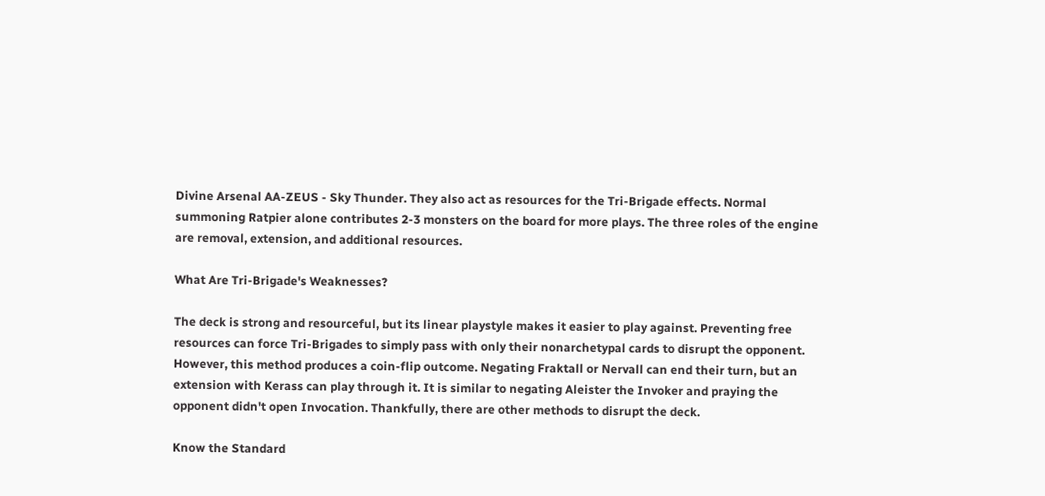Divine Arsenal AA-ZEUS - Sky Thunder. They also act as resources for the Tri-Brigade effects. Normal summoning Ratpier alone contributes 2-3 monsters on the board for more plays. The three roles of the engine are removal, extension, and additional resources.

What Are Tri-Brigade's Weaknesses?

The deck is strong and resourceful, but its linear playstyle makes it easier to play against. Preventing free resources can force Tri-Brigades to simply pass with only their nonarchetypal cards to disrupt the opponent. However, this method produces a coin-flip outcome. Negating Fraktall or Nervall can end their turn, but an extension with Kerass can play through it. It is similar to negating Aleister the Invoker and praying the opponent didn't open Invocation. Thankfully, there are other methods to disrupt the deck.

Know the Standard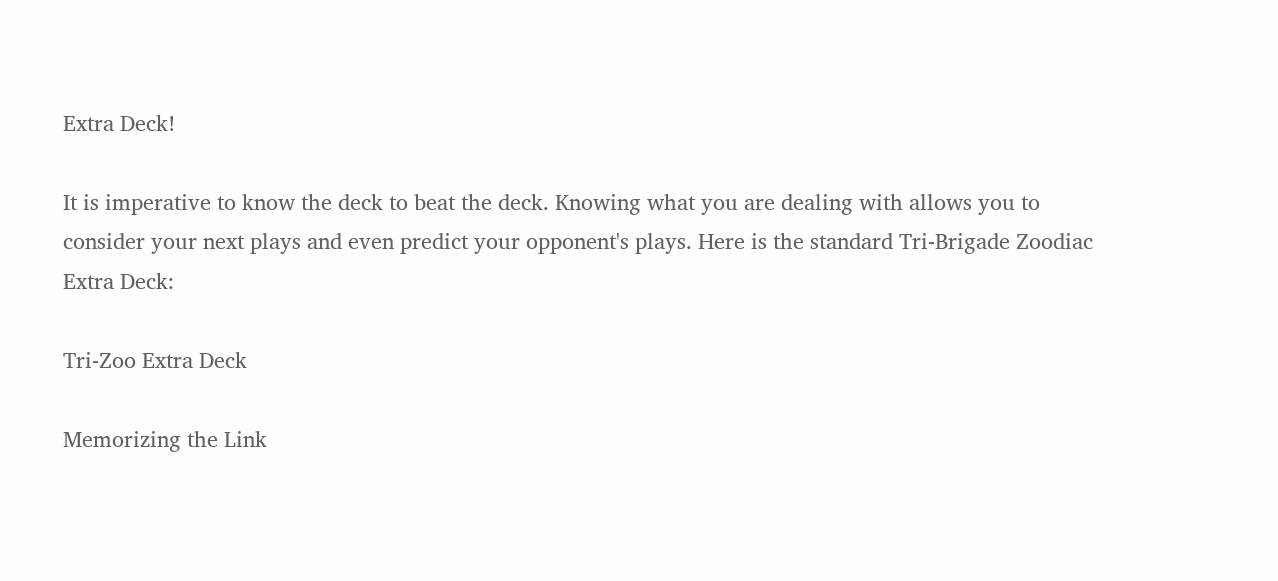Extra Deck!

It is imperative to know the deck to beat the deck. Knowing what you are dealing with allows you to consider your next plays and even predict your opponent's plays. Here is the standard Tri-Brigade Zoodiac Extra Deck:

Tri-Zoo Extra Deck

Memorizing the Link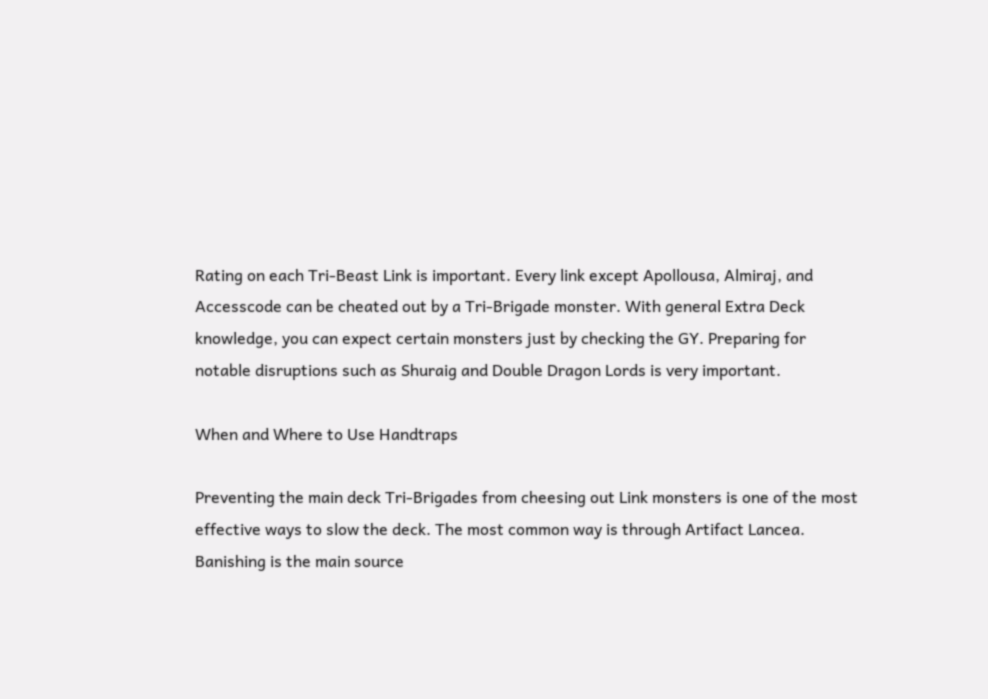Rating on each Tri-Beast Link is important. Every link except Apollousa, Almiraj, and Accesscode can be cheated out by a Tri-Brigade monster. With general Extra Deck knowledge, you can expect certain monsters just by checking the GY. Preparing for notable disruptions such as Shuraig and Double Dragon Lords is very important.

When and Where to Use Handtraps

Preventing the main deck Tri-Brigades from cheesing out Link monsters is one of the most effective ways to slow the deck. The most common way is through Artifact Lancea. Banishing is the main source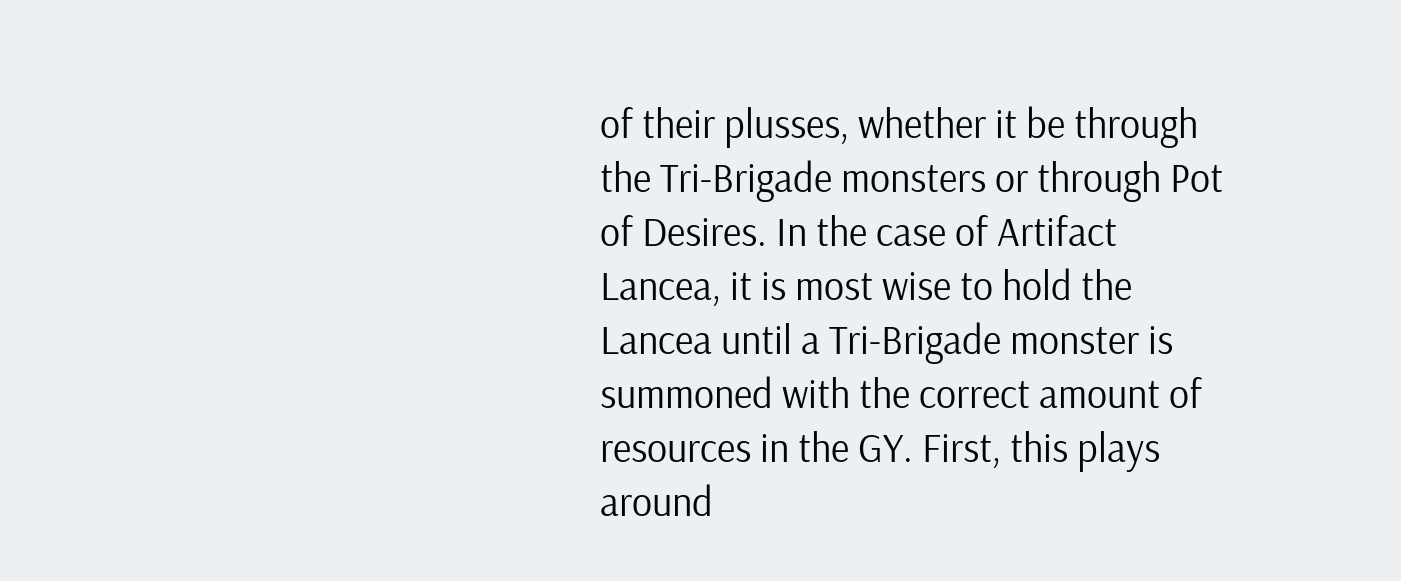of their plusses, whether it be through the Tri-Brigade monsters or through Pot of Desires. In the case of Artifact Lancea, it is most wise to hold the Lancea until a Tri-Brigade monster is summoned with the correct amount of resources in the GY. First, this plays around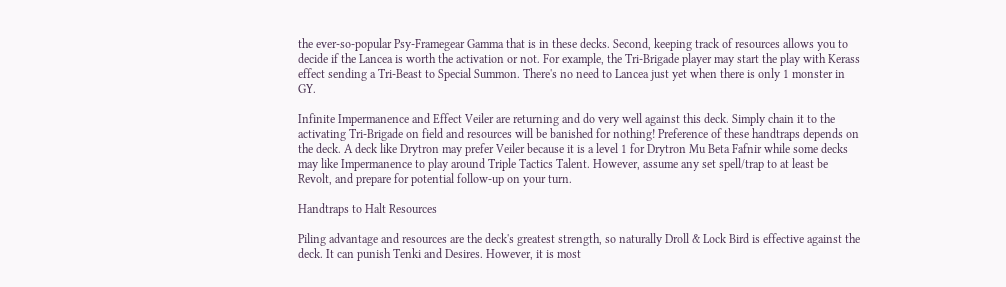the ever-so-popular Psy-Framegear Gamma that is in these decks. Second, keeping track of resources allows you to decide if the Lancea is worth the activation or not. For example, the Tri-Brigade player may start the play with Kerass effect sending a Tri-Beast to Special Summon. There's no need to Lancea just yet when there is only 1 monster in GY.

Infinite Impermanence and Effect Veiler are returning and do very well against this deck. Simply chain it to the activating Tri-Brigade on field and resources will be banished for nothing! Preference of these handtraps depends on the deck. A deck like Drytron may prefer Veiler because it is a level 1 for Drytron Mu Beta Fafnir while some decks may like Impermanence to play around Triple Tactics Talent. However, assume any set spell/trap to at least be Revolt, and prepare for potential follow-up on your turn.

Handtraps to Halt Resources

Piling advantage and resources are the deck's greatest strength, so naturally Droll & Lock Bird is effective against the deck. It can punish Tenki and Desires. However, it is most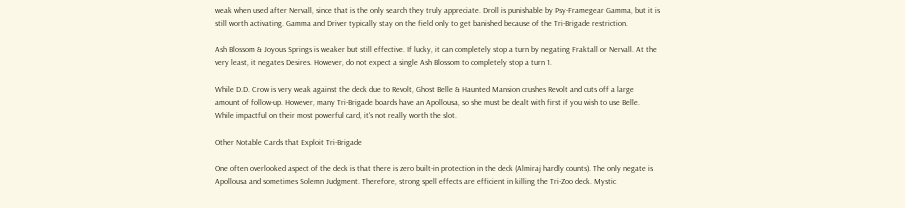weak when used after Nervall, since that is the only search they truly appreciate. Droll is punishable by Psy-Framegear Gamma, but it is still worth activating. Gamma and Driver typically stay on the field only to get banished because of the Tri-Brigade restriction.

Ash Blossom & Joyous Springs is weaker but still effective. If lucky, it can completely stop a turn by negating Fraktall or Nervall. At the very least, it negates Desires. However, do not expect a single Ash Blossom to completely stop a turn 1.

While D.D. Crow is very weak against the deck due to Revolt, Ghost Belle & Haunted Mansion crushes Revolt and cuts off a large amount of follow-up. However, many Tri-Brigade boards have an Apollousa, so she must be dealt with first if you wish to use Belle. While impactful on their most powerful card, it's not really worth the slot.

Other Notable Cards that Exploit Tri-Brigade

One often overlooked aspect of the deck is that there is zero built-in protection in the deck (Almiraj hardly counts). The only negate is Apollousa and sometimes Solemn Judgment. Therefore, strong spell effects are efficient in killing the Tri-Zoo deck. Mystic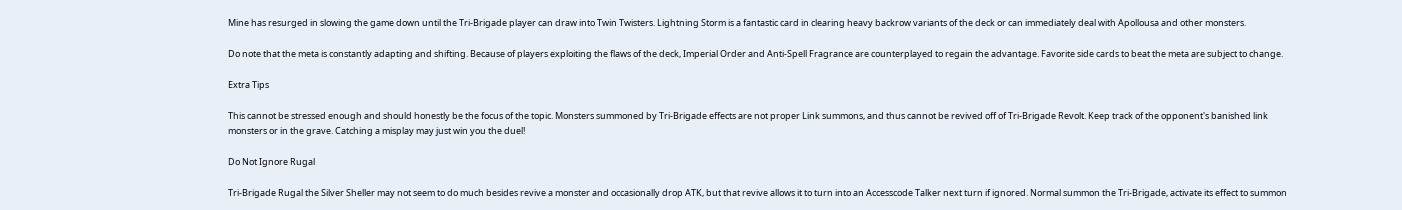Mine has resurged in slowing the game down until the Tri-Brigade player can draw into Twin Twisters. Lightning Storm is a fantastic card in clearing heavy backrow variants of the deck or can immediately deal with Apollousa and other monsters.

Do note that the meta is constantly adapting and shifting. Because of players exploiting the flaws of the deck, Imperial Order and Anti-Spell Fragrance are counterplayed to regain the advantage. Favorite side cards to beat the meta are subject to change.

Extra Tips

This cannot be stressed enough and should honestly be the focus of the topic. Monsters summoned by Tri-Brigade effects are not proper Link summons, and thus cannot be revived off of Tri-Brigade Revolt. Keep track of the opponent's banished link monsters or in the grave. Catching a misplay may just win you the duel!

Do Not Ignore Rugal

Tri-Brigade Rugal the Silver Sheller may not seem to do much besides revive a monster and occasionally drop ATK, but that revive allows it to turn into an Accesscode Talker next turn if ignored. Normal summon the Tri-Brigade, activate its effect to summon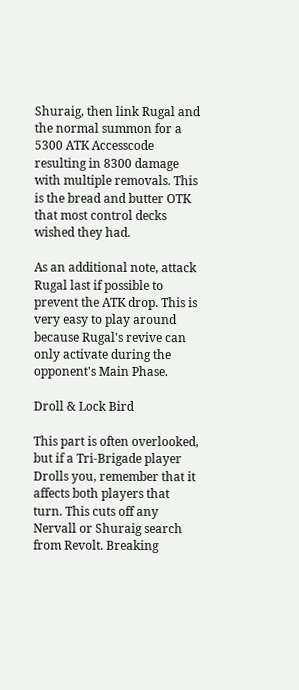Shuraig, then link Rugal and the normal summon for a 5300 ATK Accesscode resulting in 8300 damage with multiple removals. This is the bread and butter OTK that most control decks wished they had.

As an additional note, attack Rugal last if possible to prevent the ATK drop. This is very easy to play around because Rugal's revive can only activate during the opponent's Main Phase.

Droll & Lock Bird

This part is often overlooked, but if a Tri-Brigade player Drolls you, remember that it affects both players that turn. This cuts off any Nervall or Shuraig search from Revolt. Breaking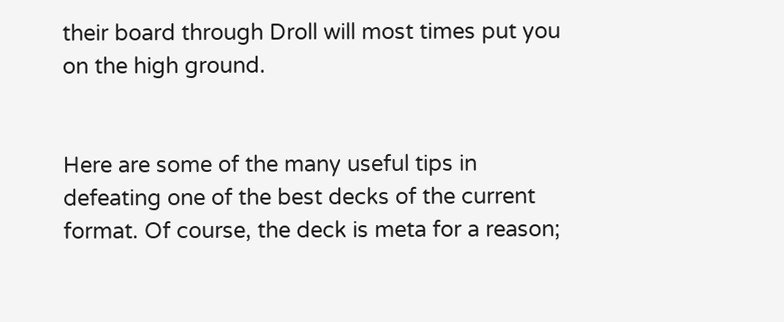their board through Droll will most times put you on the high ground.


Here are some of the many useful tips in defeating one of the best decks of the current format. Of course, the deck is meta for a reason;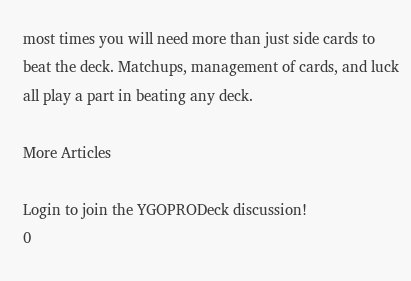most times you will need more than just side cards to beat the deck. Matchups, management of cards, and luck all play a part in beating any deck.

More Articles

Login to join the YGOPRODeck discussion!
0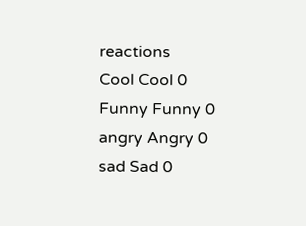reactions
Cool Cool 0
Funny Funny 0
angry Angry 0
sad Sad 0